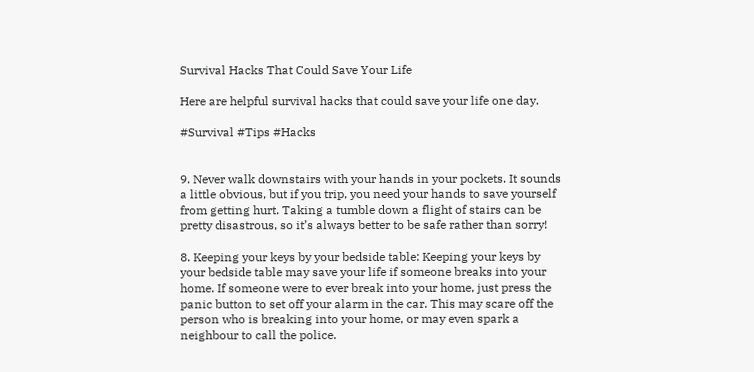Survival Hacks That Could Save Your Life

Here are helpful survival hacks that could save your life one day.

#Survival #Tips #Hacks


9. Never walk downstairs with your hands in your pockets. It sounds a little obvious, but if you trip, you need your hands to save yourself from getting hurt. Taking a tumble down a flight of stairs can be pretty disastrous, so it’s always better to be safe rather than sorry!

8. Keeping your keys by your bedside table: Keeping your keys by your bedside table may save your life if someone breaks into your home. If someone were to ever break into your home, just press the panic button to set off your alarm in the car. This may scare off the person who is breaking into your home, or may even spark a neighbour to call the police.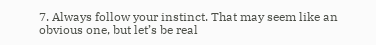7. Always follow your instinct. That may seem like an obvious one, but let’s be real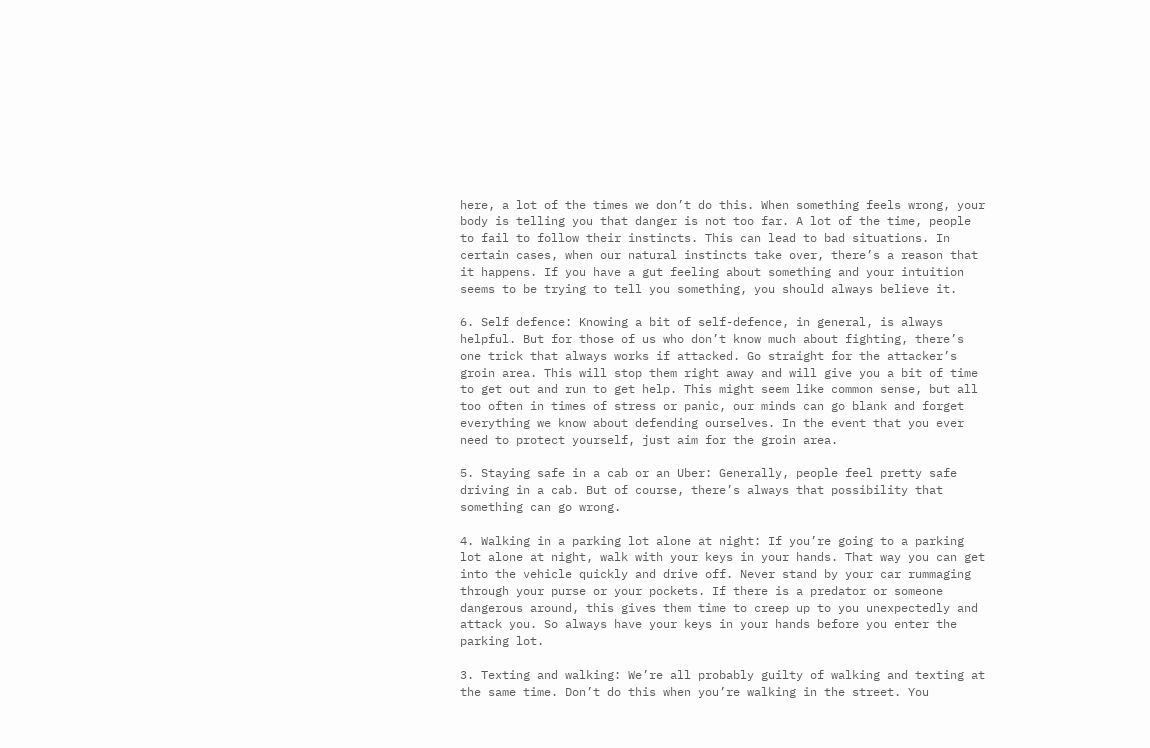here, a lot of the times we don’t do this. When something feels wrong, your body is telling you that danger is not too far. A lot of the time, people to fail to follow their instincts. This can lead to bad situations. In certain cases, when our natural instincts take over, there’s a reason that it happens. If you have a gut feeling about something and your intuition seems to be trying to tell you something, you should always believe it.

6. Self defence: Knowing a bit of self-defence, in general, is always helpful. But for those of us who don’t know much about fighting, there’s one trick that always works if attacked. Go straight for the attacker’s groin area. This will stop them right away and will give you a bit of time to get out and run to get help. This might seem like common sense, but all too often in times of stress or panic, our minds can go blank and forget everything we know about defending ourselves. In the event that you ever need to protect yourself, just aim for the groin area.

5. Staying safe in a cab or an Uber: Generally, people feel pretty safe driving in a cab. But of course, there’s always that possibility that something can go wrong.

4. Walking in a parking lot alone at night: If you’re going to a parking lot alone at night, walk with your keys in your hands. That way you can get into the vehicle quickly and drive off. Never stand by your car rummaging through your purse or your pockets. If there is a predator or someone dangerous around, this gives them time to creep up to you unexpectedly and attack you. So always have your keys in your hands before you enter the parking lot.

3. Texting and walking: We’re all probably guilty of walking and texting at the same time. Don’t do this when you’re walking in the street. You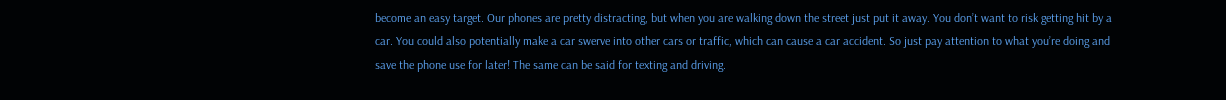become an easy target. Our phones are pretty distracting, but when you are walking down the street just put it away. You don’t want to risk getting hit by a car. You could also potentially make a car swerve into other cars or traffic, which can cause a car accident. So just pay attention to what you’re doing and save the phone use for later! The same can be said for texting and driving.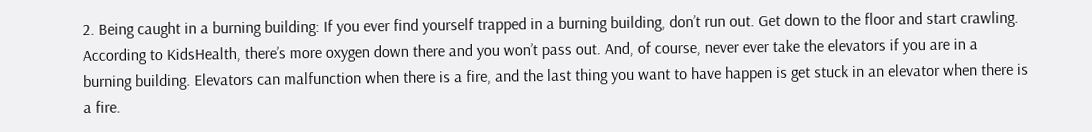2. Being caught in a burning building: If you ever find yourself trapped in a burning building, don’t run out. Get down to the floor and start crawling. According to KidsHealth, there’s more oxygen down there and you won’t pass out. And, of course, never ever take the elevators if you are in a burning building. Elevators can malfunction when there is a fire, and the last thing you want to have happen is get stuck in an elevator when there is a fire.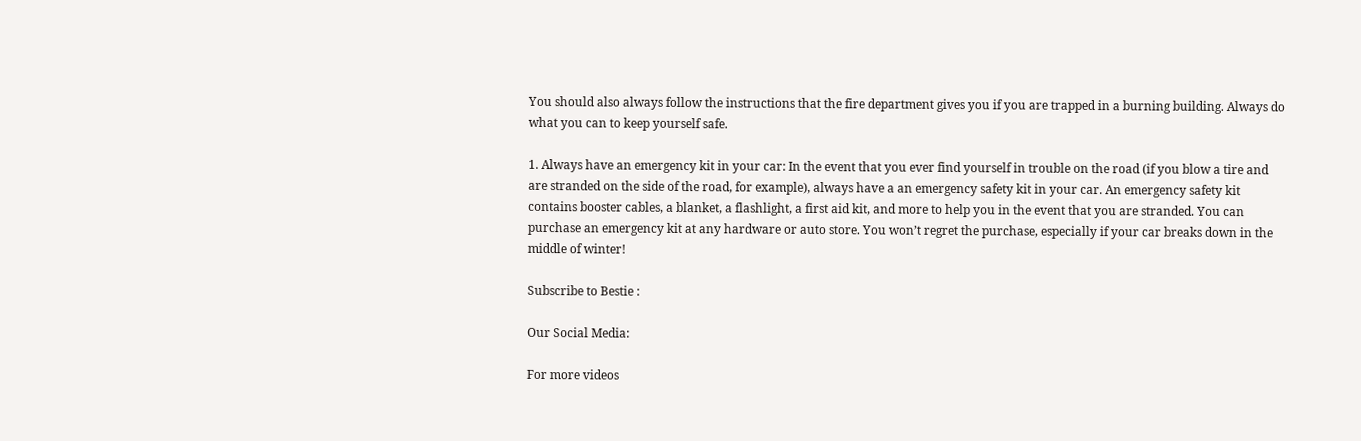You should also always follow the instructions that the fire department gives you if you are trapped in a burning building. Always do what you can to keep yourself safe.

1. Always have an emergency kit in your car: In the event that you ever find yourself in trouble on the road (if you blow a tire and are stranded on the side of the road, for example), always have a an emergency safety kit in your car. An emergency safety kit contains booster cables, a blanket, a flashlight, a first aid kit, and more to help you in the event that you are stranded. You can purchase an emergency kit at any hardware or auto store. You won’t regret the purchase, especially if your car breaks down in the middle of winter!

Subscribe to Bestie :

Our Social Media:

For more videos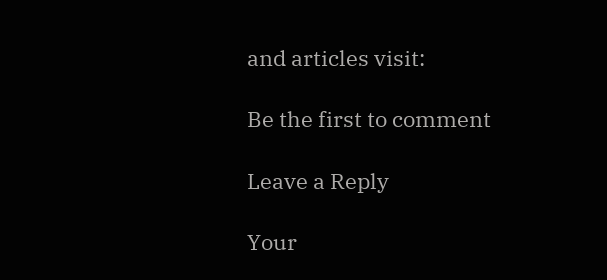and articles visit:

Be the first to comment

Leave a Reply

Your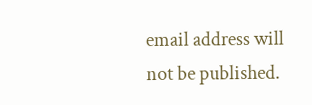email address will not be published.